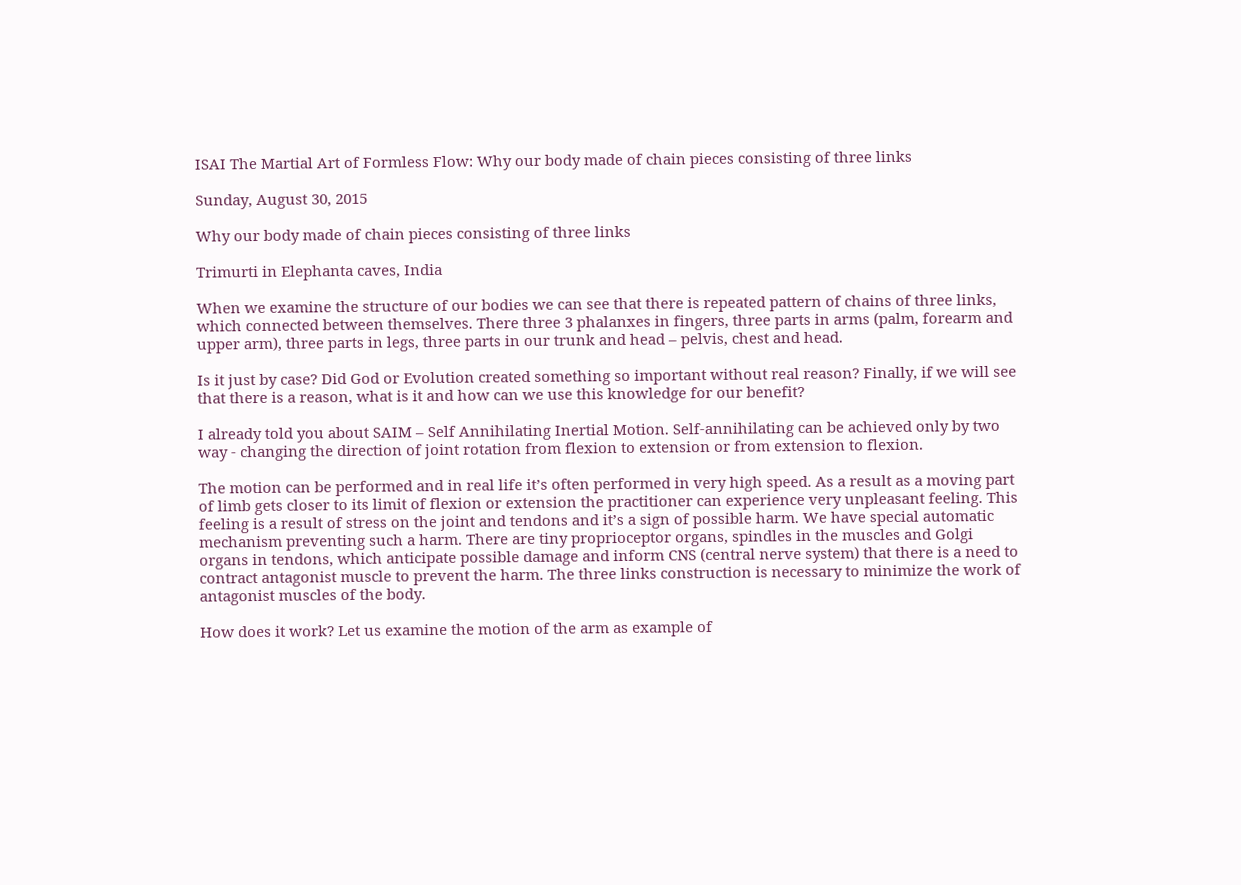ISAI The Martial Art of Formless Flow: Why our body made of chain pieces consisting of three links

Sunday, August 30, 2015

Why our body made of chain pieces consisting of three links

Trimurti in Elephanta caves, India

When we examine the structure of our bodies we can see that there is repeated pattern of chains of three links, which connected between themselves. There three 3 phalanxes in fingers, three parts in arms (palm, forearm and upper arm), three parts in legs, three parts in our trunk and head – pelvis, chest and head.

Is it just by case? Did God or Evolution created something so important without real reason? Finally, if we will see that there is a reason, what is it and how can we use this knowledge for our benefit?

I already told you about SAIM – Self Annihilating Inertial Motion. Self-annihilating can be achieved only by two way - changing the direction of joint rotation from flexion to extension or from extension to flexion.

The motion can be performed and in real life it’s often performed in very high speed. As a result as a moving part of limb gets closer to its limit of flexion or extension the practitioner can experience very unpleasant feeling. This feeling is a result of stress on the joint and tendons and it’s a sign of possible harm. We have special automatic mechanism preventing such a harm. There are tiny proprioceptor organs, spindles in the muscles and Golgi organs in tendons, which anticipate possible damage and inform CNS (central nerve system) that there is a need to contract antagonist muscle to prevent the harm. The three links construction is necessary to minimize the work of antagonist muscles of the body.

How does it work? Let us examine the motion of the arm as example of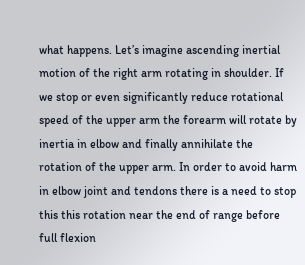what happens. Let’s imagine ascending inertial motion of the right arm rotating in shoulder. If we stop or even significantly reduce rotational speed of the upper arm the forearm will rotate by inertia in elbow and finally annihilate the rotation of the upper arm. In order to avoid harm in elbow joint and tendons there is a need to stop this this rotation near the end of range before full flexion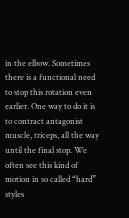in the elbow. Sometimes there is a functional need to stop this rotation even earlier. One way to do it is to contract antagonist muscle, triceps, all the way until the final stop. We often see this kind of motion in so called “hard” styles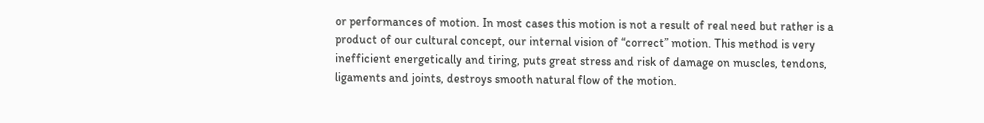or performances of motion. In most cases this motion is not a result of real need but rather is a product of our cultural concept, our internal vision of “correct” motion. This method is very inefficient energetically and tiring, puts great stress and risk of damage on muscles, tendons, ligaments and joints, destroys smooth natural flow of the motion.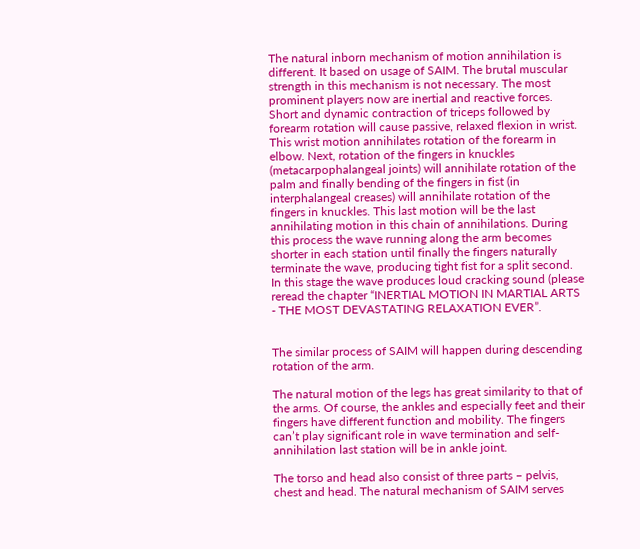The natural inborn mechanism of motion annihilation is different. It based on usage of SAIM. The brutal muscular strength in this mechanism is not necessary. The most prominent players now are inertial and reactive forces. Short and dynamic contraction of triceps followed by forearm rotation will cause passive, relaxed flexion in wrist. This wrist motion annihilates rotation of the forearm in elbow. Next, rotation of the fingers in knuckles (metacarpophalangeal joints) will annihilate rotation of the palm and finally bending of the fingers in fist (in interphalangeal creases) will annihilate rotation of the fingers in knuckles. This last motion will be the last annihilating motion in this chain of annihilations. During this process the wave running along the arm becomes shorter in each station until finally the fingers naturally terminate the wave, producing tight fist for a split second. In this stage the wave produces loud cracking sound (please reread the chapter “INERTIAL MOTION IN MARTIAL ARTS - THE MOST DEVASTATING RELAXATION EVER”.


The similar process of SAIM will happen during descending rotation of the arm.

The natural motion of the legs has great similarity to that of the arms. Of course, the ankles and especially feet and their fingers have different function and mobility. The fingers can’t play significant role in wave termination and self-annihilation last station will be in ankle joint.

The torso and head also consist of three parts – pelvis, chest and head. The natural mechanism of SAIM serves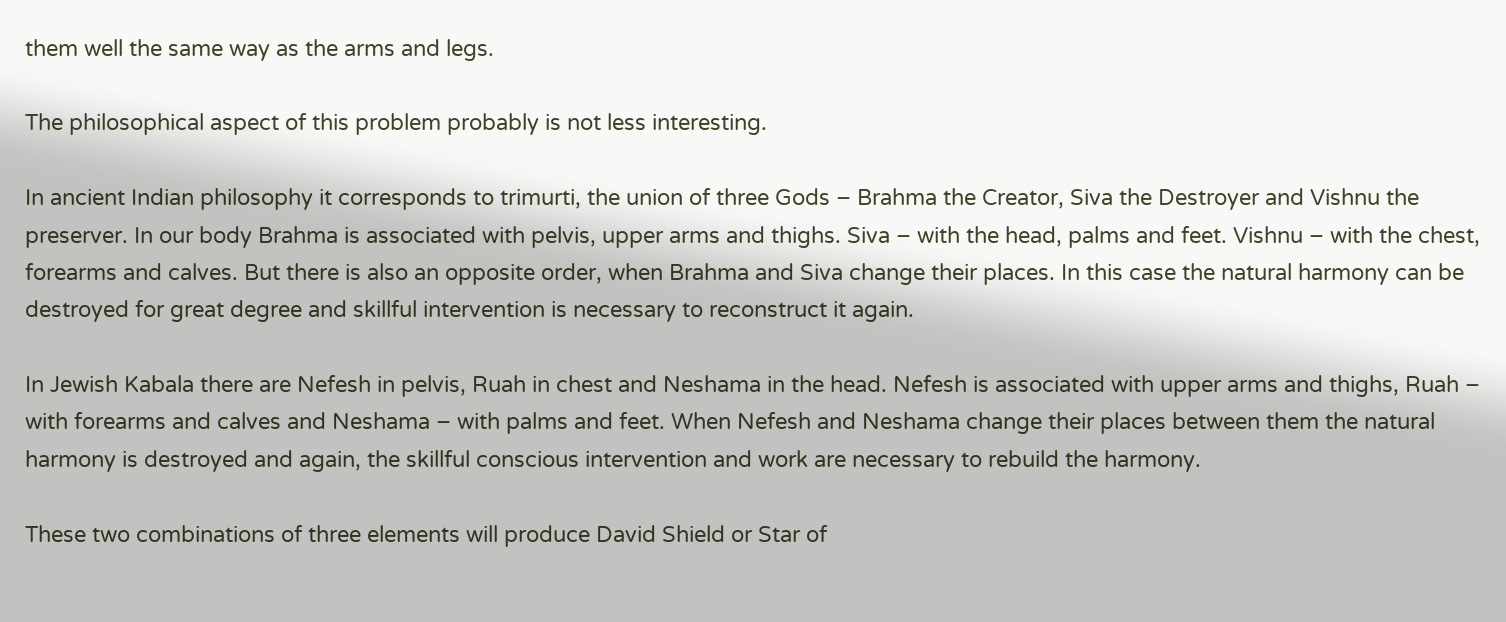them well the same way as the arms and legs.

The philosophical aspect of this problem probably is not less interesting.

In ancient Indian philosophy it corresponds to trimurti, the union of three Gods – Brahma the Creator, Siva the Destroyer and Vishnu the preserver. In our body Brahma is associated with pelvis, upper arms and thighs. Siva – with the head, palms and feet. Vishnu – with the chest, forearms and calves. But there is also an opposite order, when Brahma and Siva change their places. In this case the natural harmony can be destroyed for great degree and skillful intervention is necessary to reconstruct it again.

In Jewish Kabala there are Nefesh in pelvis, Ruah in chest and Neshama in the head. Nefesh is associated with upper arms and thighs, Ruah – with forearms and calves and Neshama – with palms and feet. When Nefesh and Neshama change their places between them the natural harmony is destroyed and again, the skillful conscious intervention and work are necessary to rebuild the harmony.

These two combinations of three elements will produce David Shield or Star of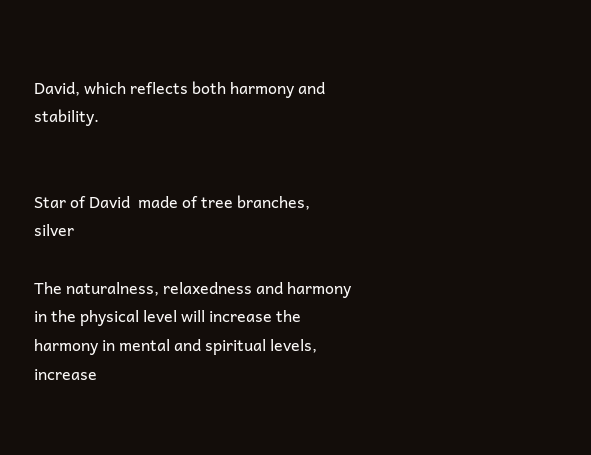David, which reflects both harmony and stability.


Star of David  made of tree branches, silver

The naturalness, relaxedness and harmony in the physical level will increase the harmony in mental and spiritual levels, increase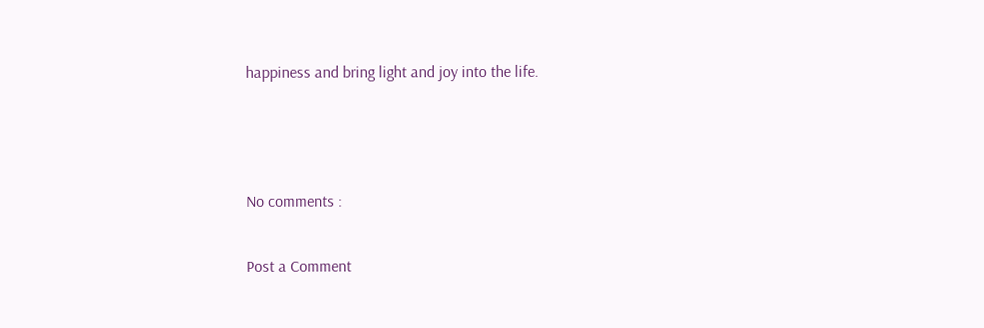happiness and bring light and joy into the life.



No comments :

Post a Comment